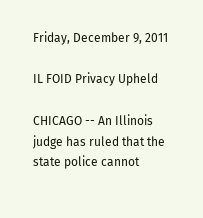Friday, December 9, 2011

IL FOID Privacy Upheld

CHICAGO -- An Illinois judge has ruled that the state police cannot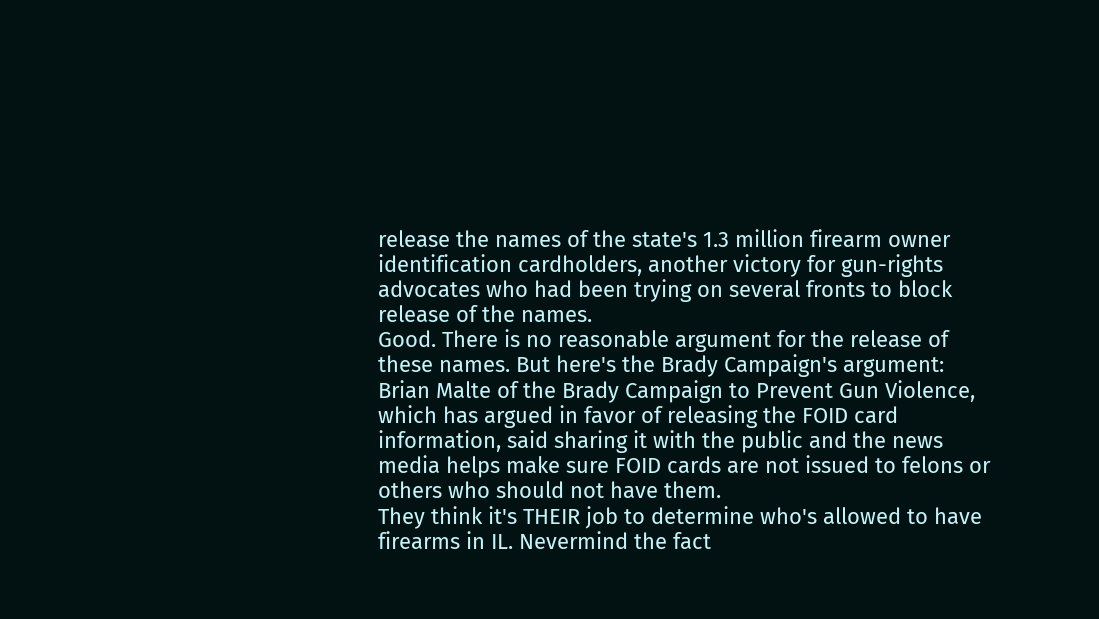release the names of the state's 1.3 million firearm owner identification cardholders, another victory for gun-rights advocates who had been trying on several fronts to block release of the names.
Good. There is no reasonable argument for the release of these names. But here's the Brady Campaign's argument:
Brian Malte of the Brady Campaign to Prevent Gun Violence, which has argued in favor of releasing the FOID card information, said sharing it with the public and the news media helps make sure FOID cards are not issued to felons or others who should not have them.
They think it's THEIR job to determine who's allowed to have firearms in IL. Nevermind the fact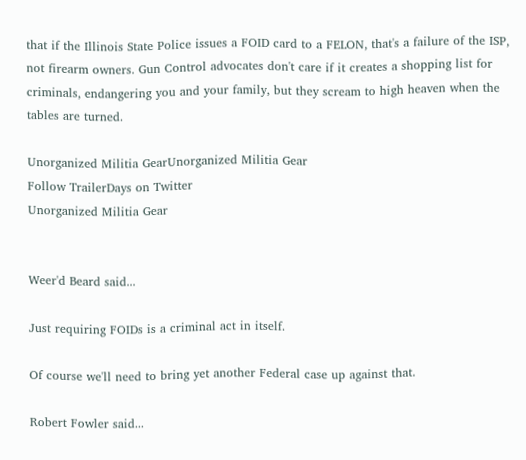that if the Illinois State Police issues a FOID card to a FELON, that's a failure of the ISP, not firearm owners. Gun Control advocates don't care if it creates a shopping list for criminals, endangering you and your family, but they scream to high heaven when the tables are turned.

Unorganized Militia GearUnorganized Militia Gear
Follow TrailerDays on Twitter
Unorganized Militia Gear


Weer'd Beard said...

Just requiring FOIDs is a criminal act in itself.

Of course we'll need to bring yet another Federal case up against that.

Robert Fowler said...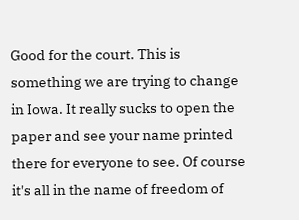Good for the court. This is something we are trying to change in Iowa. It really sucks to open the paper and see your name printed there for everyone to see. Of course it's all in the name of freedom of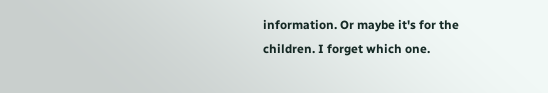information. Or maybe it's for the children. I forget which one.